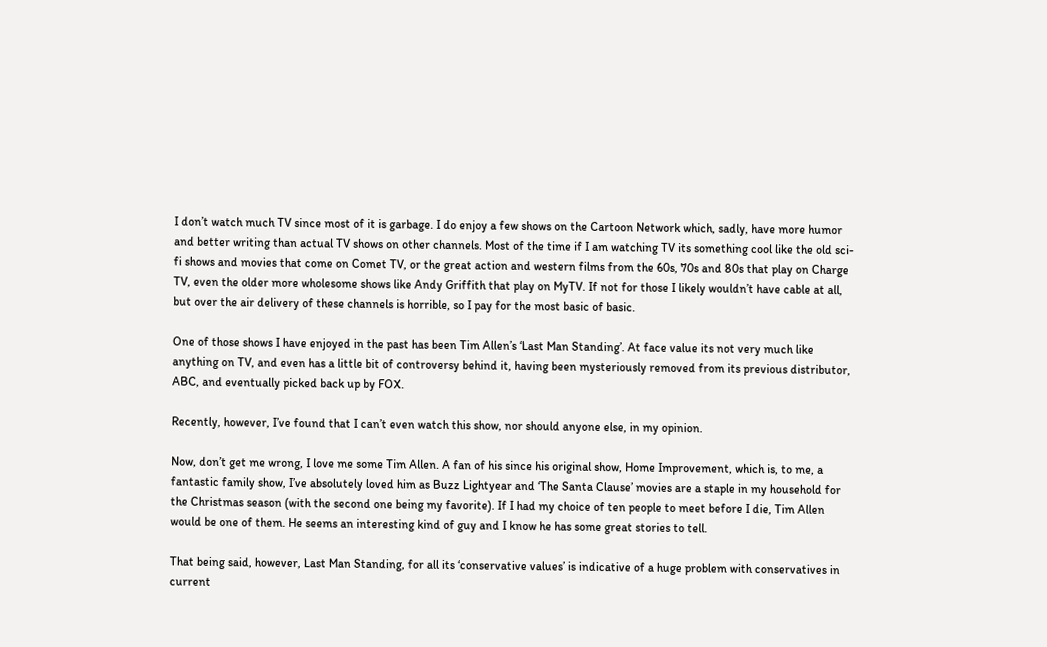I don’t watch much TV since most of it is garbage. I do enjoy a few shows on the Cartoon Network which, sadly, have more humor and better writing than actual TV shows on other channels. Most of the time if I am watching TV its something cool like the old sci-fi shows and movies that come on Comet TV, or the great action and western films from the 60s, 70s and 80s that play on Charge TV, even the older more wholesome shows like Andy Griffith that play on MyTV. If not for those I likely wouldn’t have cable at all, but over the air delivery of these channels is horrible, so I pay for the most basic of basic.

One of those shows I have enjoyed in the past has been Tim Allen’s ‘Last Man Standing’. At face value its not very much like anything on TV, and even has a little bit of controversy behind it, having been mysteriously removed from its previous distributor, ABC, and eventually picked back up by FOX.

Recently, however, I’ve found that I can’t even watch this show, nor should anyone else, in my opinion.

Now, don’t get me wrong, I love me some Tim Allen. A fan of his since his original show, Home Improvement, which is, to me, a fantastic family show, I’ve absolutely loved him as Buzz Lightyear and ‘The Santa Clause’ movies are a staple in my household for the Christmas season (with the second one being my favorite). If I had my choice of ten people to meet before I die, Tim Allen would be one of them. He seems an interesting kind of guy and I know he has some great stories to tell.

That being said, however, Last Man Standing, for all its ‘conservative values’ is indicative of a huge problem with conservatives in current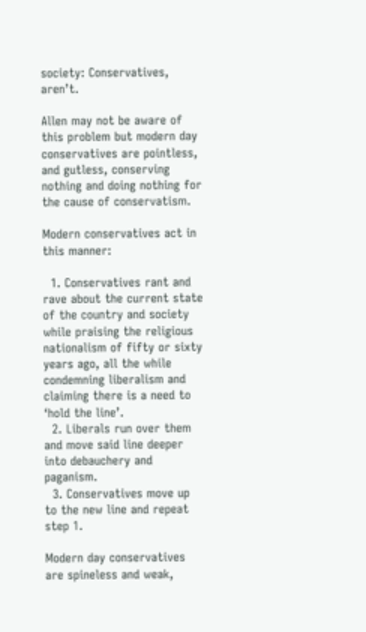society: Conservatives, aren’t.

Allen may not be aware of this problem but modern day conservatives are pointless, and gutless, conserving nothing and doing nothing for the cause of conservatism.

Modern conservatives act in this manner:

  1. Conservatives rant and rave about the current state of the country and society while praising the religious nationalism of fifty or sixty years ago, all the while condemning liberalism and claiming there is a need to ‘hold the line’.
  2. Liberals run over them and move said line deeper into debauchery and paganism.
  3. Conservatives move up to the new line and repeat step 1.

Modern day conservatives are spineless and weak,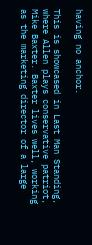having no anchor.

This is showcased in Last Man Standing, where Allen plays conservative patriot, Mike Baxter. Baxter lives well, working as the marketing director of a large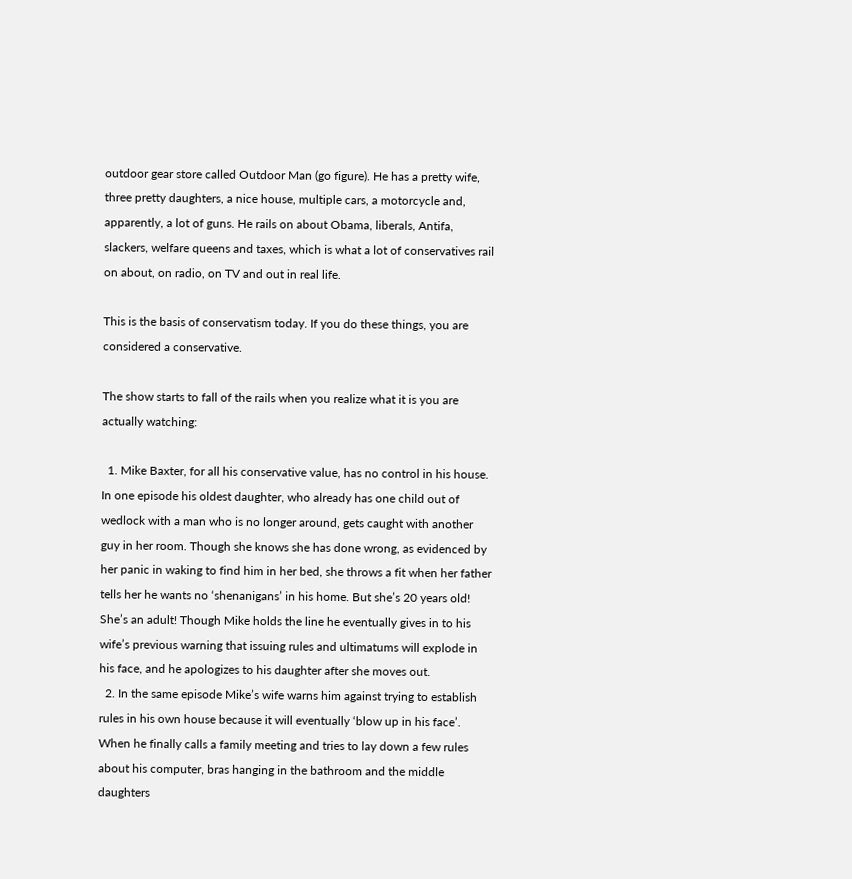outdoor gear store called Outdoor Man (go figure). He has a pretty wife, three pretty daughters, a nice house, multiple cars, a motorcycle and, apparently, a lot of guns. He rails on about Obama, liberals, Antifa, slackers, welfare queens and taxes, which is what a lot of conservatives rail on about, on radio, on TV and out in real life.

This is the basis of conservatism today. If you do these things, you are considered a conservative.

The show starts to fall of the rails when you realize what it is you are actually watching:

  1. Mike Baxter, for all his conservative value, has no control in his house. In one episode his oldest daughter, who already has one child out of wedlock with a man who is no longer around, gets caught with another guy in her room. Though she knows she has done wrong, as evidenced by her panic in waking to find him in her bed, she throws a fit when her father tells her he wants no ‘shenanigans’ in his home. But she’s 20 years old! She’s an adult! Though Mike holds the line he eventually gives in to his wife’s previous warning that issuing rules and ultimatums will explode in his face, and he apologizes to his daughter after she moves out.
  2. In the same episode Mike’s wife warns him against trying to establish rules in his own house because it will eventually ‘blow up in his face’. When he finally calls a family meeting and tries to lay down a few rules about his computer, bras hanging in the bathroom and the middle daughters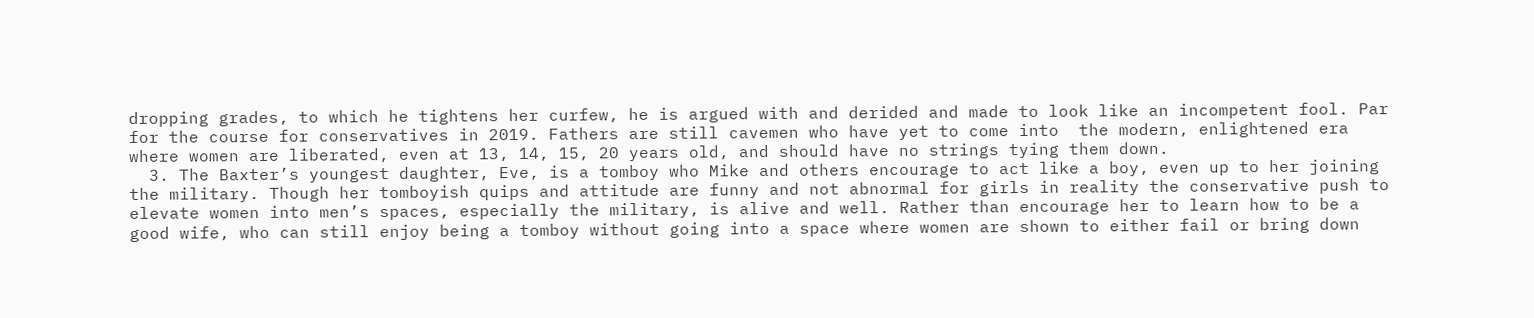dropping grades, to which he tightens her curfew, he is argued with and derided and made to look like an incompetent fool. Par for the course for conservatives in 2019. Fathers are still cavemen who have yet to come into  the modern, enlightened era where women are liberated, even at 13, 14, 15, 20 years old, and should have no strings tying them down.
  3. The Baxter’s youngest daughter, Eve, is a tomboy who Mike and others encourage to act like a boy, even up to her joining the military. Though her tomboyish quips and attitude are funny and not abnormal for girls in reality the conservative push to elevate women into men’s spaces, especially the military, is alive and well. Rather than encourage her to learn how to be a good wife, who can still enjoy being a tomboy without going into a space where women are shown to either fail or bring down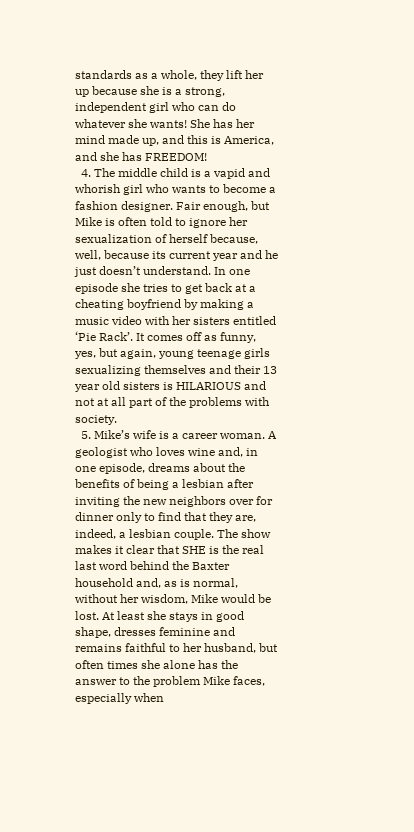standards as a whole, they lift her up because she is a strong, independent girl who can do whatever she wants! She has her mind made up, and this is America, and she has FREEDOM!
  4. The middle child is a vapid and whorish girl who wants to become a fashion designer. Fair enough, but Mike is often told to ignore her sexualization of herself because, well, because its current year and he just doesn’t understand. In one episode she tries to get back at a cheating boyfriend by making a music video with her sisters entitled ‘Pie Rack’. It comes off as funny, yes, but again, young teenage girls sexualizing themselves and their 13 year old sisters is HILARIOUS and not at all part of the problems with society.
  5. Mike’s wife is a career woman. A geologist who loves wine and, in one episode, dreams about the benefits of being a lesbian after inviting the new neighbors over for dinner only to find that they are, indeed, a lesbian couple. The show makes it clear that SHE is the real last word behind the Baxter household and, as is normal, without her wisdom, Mike would be lost. At least she stays in good shape, dresses feminine and remains faithful to her husband, but often times she alone has the answer to the problem Mike faces, especially when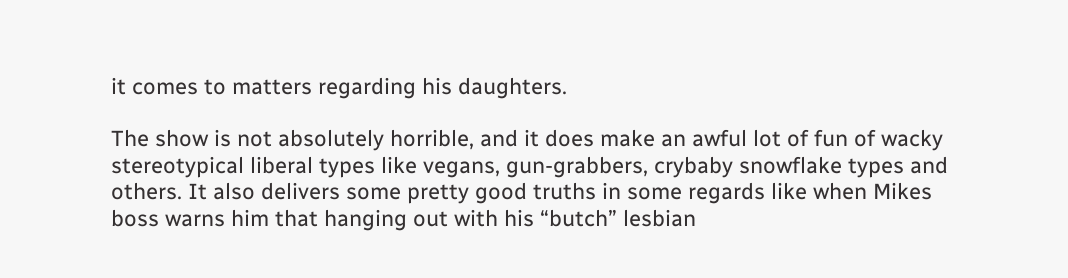it comes to matters regarding his daughters.

The show is not absolutely horrible, and it does make an awful lot of fun of wacky stereotypical liberal types like vegans, gun-grabbers, crybaby snowflake types and others. It also delivers some pretty good truths in some regards like when Mikes boss warns him that hanging out with his “butch” lesbian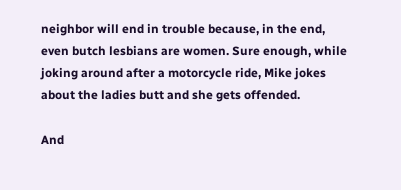neighbor will end in trouble because, in the end, even butch lesbians are women. Sure enough, while joking around after a motorcycle ride, Mike jokes about the ladies butt and she gets offended.

And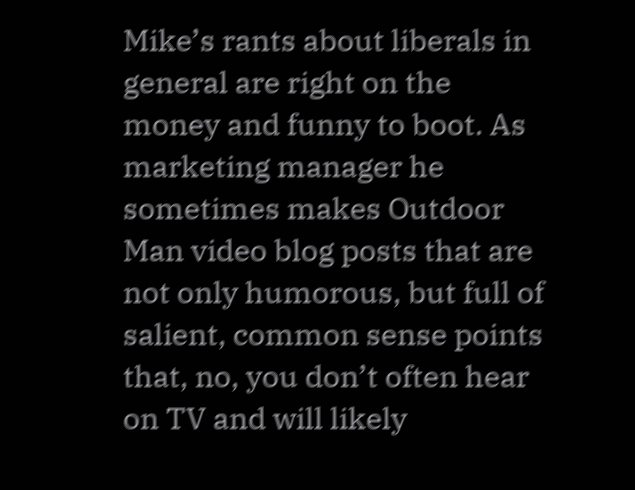Mike’s rants about liberals in general are right on the money and funny to boot. As marketing manager he sometimes makes Outdoor Man video blog posts that are not only humorous, but full of salient, common sense points that, no, you don’t often hear on TV and will likely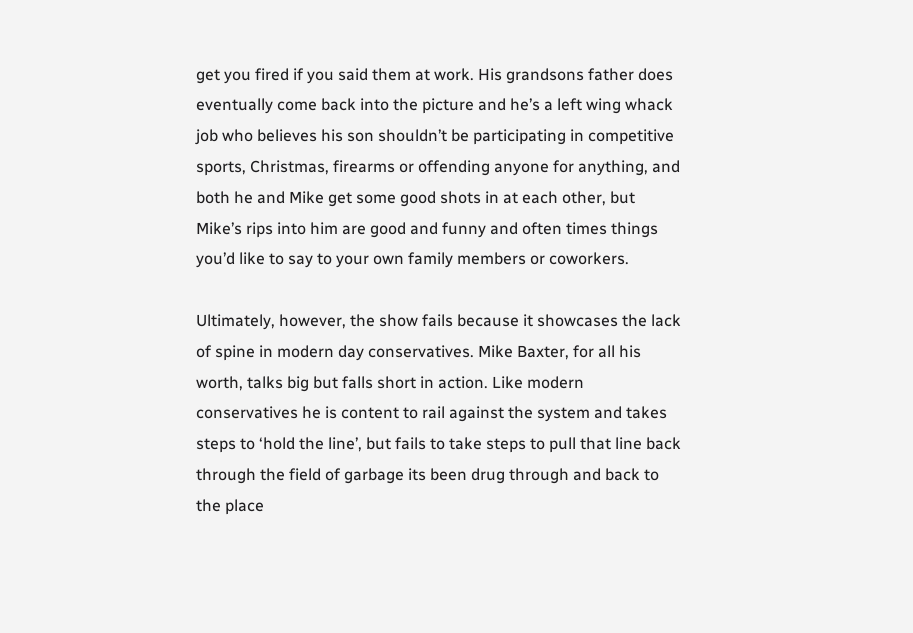get you fired if you said them at work. His grandsons father does eventually come back into the picture and he’s a left wing whack job who believes his son shouldn’t be participating in competitive sports, Christmas, firearms or offending anyone for anything, and both he and Mike get some good shots in at each other, but Mike’s rips into him are good and funny and often times things you’d like to say to your own family members or coworkers.

Ultimately, however, the show fails because it showcases the lack of spine in modern day conservatives. Mike Baxter, for all his worth, talks big but falls short in action. Like modern conservatives he is content to rail against the system and takes steps to ‘hold the line’, but fails to take steps to pull that line back through the field of garbage its been drug through and back to the place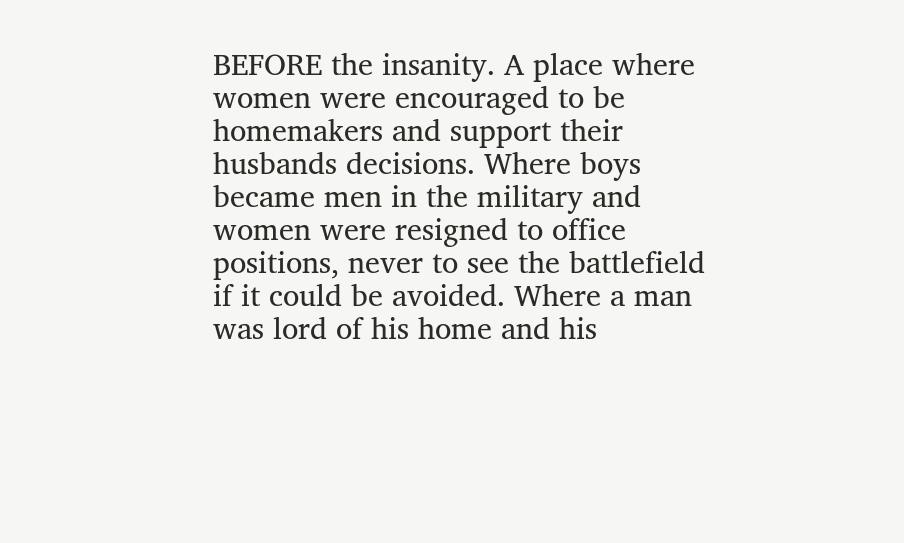BEFORE the insanity. A place where women were encouraged to be homemakers and support their husbands decisions. Where boys became men in the military and women were resigned to office positions, never to see the battlefield if it could be avoided. Where a man was lord of his home and his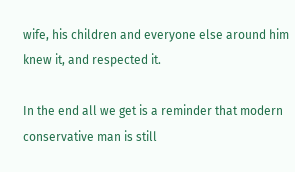wife, his children and everyone else around him knew it, and respected it.

In the end all we get is a reminder that modern conservative man is still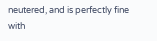neutered, and is perfectly fine with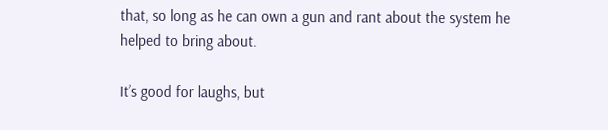that, so long as he can own a gun and rant about the system he helped to bring about.

It’s good for laughs, but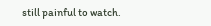still painful to watch.